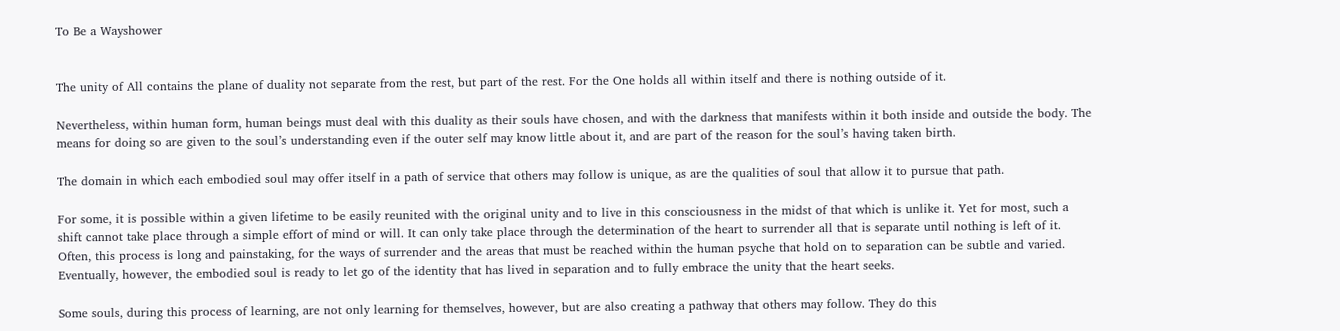To Be a Wayshower


The unity of All contains the plane of duality not separate from the rest, but part of the rest. For the One holds all within itself and there is nothing outside of it.

Nevertheless, within human form, human beings must deal with this duality as their souls have chosen, and with the darkness that manifests within it both inside and outside the body. The means for doing so are given to the soul’s understanding even if the outer self may know little about it, and are part of the reason for the soul’s having taken birth.

The domain in which each embodied soul may offer itself in a path of service that others may follow is unique, as are the qualities of soul that allow it to pursue that path.

For some, it is possible within a given lifetime to be easily reunited with the original unity and to live in this consciousness in the midst of that which is unlike it. Yet for most, such a shift cannot take place through a simple effort of mind or will. It can only take place through the determination of the heart to surrender all that is separate until nothing is left of it. Often, this process is long and painstaking, for the ways of surrender and the areas that must be reached within the human psyche that hold on to separation can be subtle and varied. Eventually, however, the embodied soul is ready to let go of the identity that has lived in separation and to fully embrace the unity that the heart seeks.

Some souls, during this process of learning, are not only learning for themselves, however, but are also creating a pathway that others may follow. They do this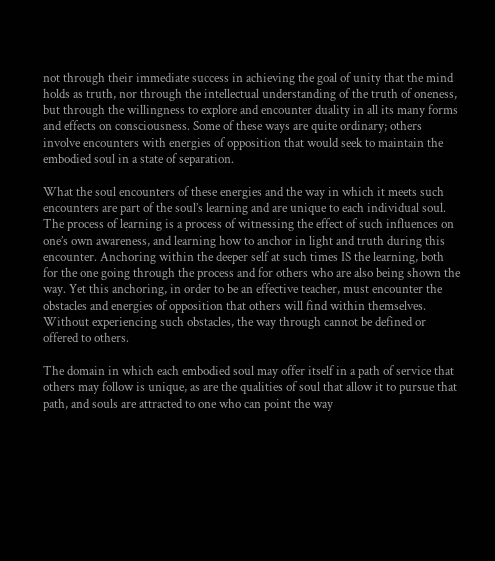not through their immediate success in achieving the goal of unity that the mind holds as truth, nor through the intellectual understanding of the truth of oneness, but through the willingness to explore and encounter duality in all its many forms and effects on consciousness. Some of these ways are quite ordinary; others involve encounters with energies of opposition that would seek to maintain the embodied soul in a state of separation.

What the soul encounters of these energies and the way in which it meets such encounters are part of the soul’s learning and are unique to each individual soul. The process of learning is a process of witnessing the effect of such influences on one’s own awareness, and learning how to anchor in light and truth during this encounter. Anchoring within the deeper self at such times IS the learning, both for the one going through the process and for others who are also being shown the way. Yet this anchoring, in order to be an effective teacher, must encounter the obstacles and energies of opposition that others will find within themselves. Without experiencing such obstacles, the way through cannot be defined or offered to others.

The domain in which each embodied soul may offer itself in a path of service that others may follow is unique, as are the qualities of soul that allow it to pursue that path, and souls are attracted to one who can point the way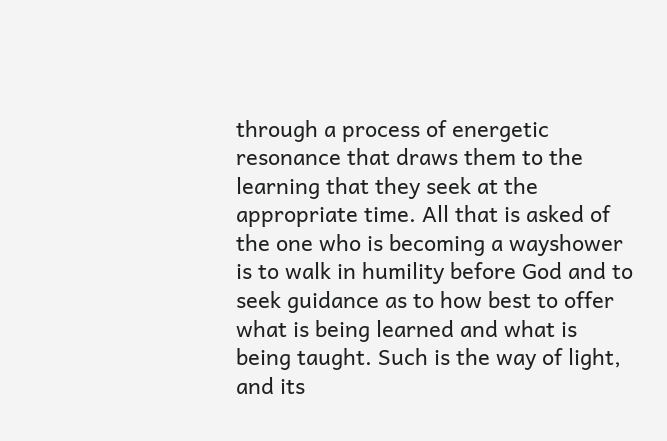through a process of energetic resonance that draws them to the learning that they seek at the appropriate time. All that is asked of the one who is becoming a wayshower is to walk in humility before God and to seek guidance as to how best to offer what is being learned and what is being taught. Such is the way of light, and its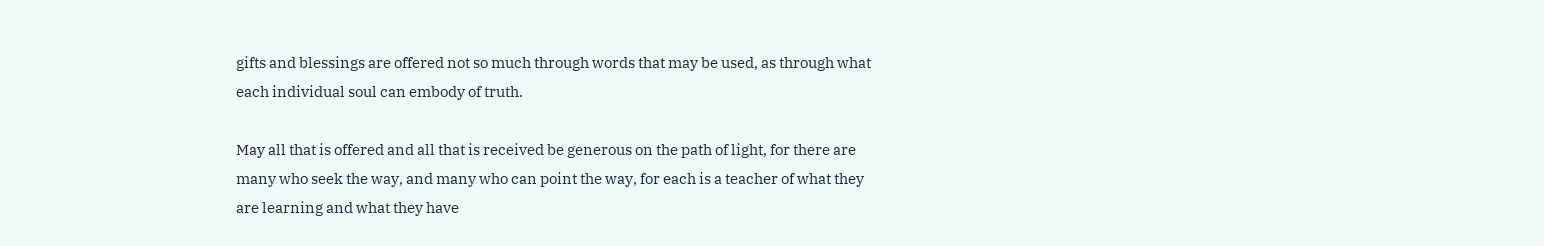gifts and blessings are offered not so much through words that may be used, as through what each individual soul can embody of truth.

May all that is offered and all that is received be generous on the path of light, for there are many who seek the way, and many who can point the way, for each is a teacher of what they are learning and what they have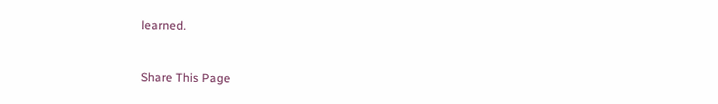learned.


Share This Page